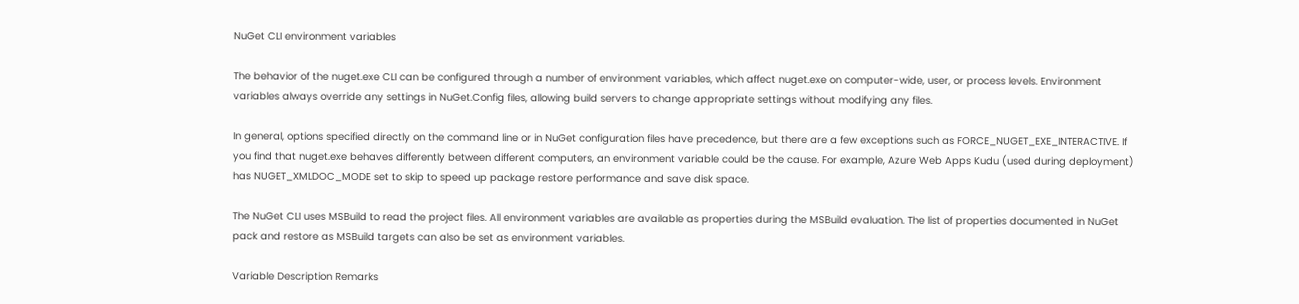NuGet CLI environment variables

The behavior of the nuget.exe CLI can be configured through a number of environment variables, which affect nuget.exe on computer-wide, user, or process levels. Environment variables always override any settings in NuGet.Config files, allowing build servers to change appropriate settings without modifying any files.

In general, options specified directly on the command line or in NuGet configuration files have precedence, but there are a few exceptions such as FORCE_NUGET_EXE_INTERACTIVE. If you find that nuget.exe behaves differently between different computers, an environment variable could be the cause. For example, Azure Web Apps Kudu (used during deployment) has NUGET_XMLDOC_MODE set to skip to speed up package restore performance and save disk space.

The NuGet CLI uses MSBuild to read the project files. All environment variables are available as properties during the MSBuild evaluation. The list of properties documented in NuGet pack and restore as MSBuild targets can also be set as environment variables.

Variable Description Remarks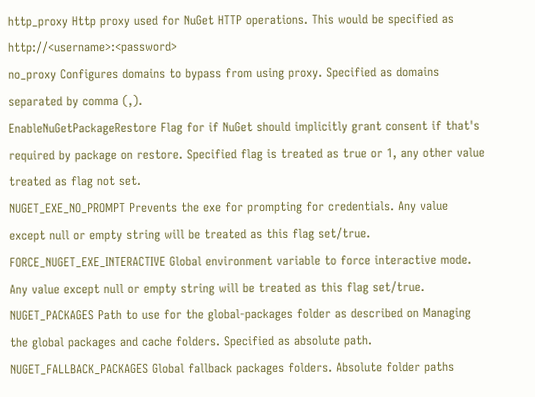http_proxy Http proxy used for NuGet HTTP operations. This would be specified as http://<username>:<password>
no_proxy Configures domains to bypass from using proxy. Specified as domains separated by comma (,).
EnableNuGetPackageRestore Flag for if NuGet should implicitly grant consent if that's required by package on restore. Specified flag is treated as true or 1, any other value treated as flag not set.
NUGET_EXE_NO_PROMPT Prevents the exe for prompting for credentials. Any value except null or empty string will be treated as this flag set/true.
FORCE_NUGET_EXE_INTERACTIVE Global environment variable to force interactive mode. Any value except null or empty string will be treated as this flag set/true.
NUGET_PACKAGES Path to use for the global-packages folder as described on Managing the global packages and cache folders. Specified as absolute path.
NUGET_FALLBACK_PACKAGES Global fallback packages folders. Absolute folder paths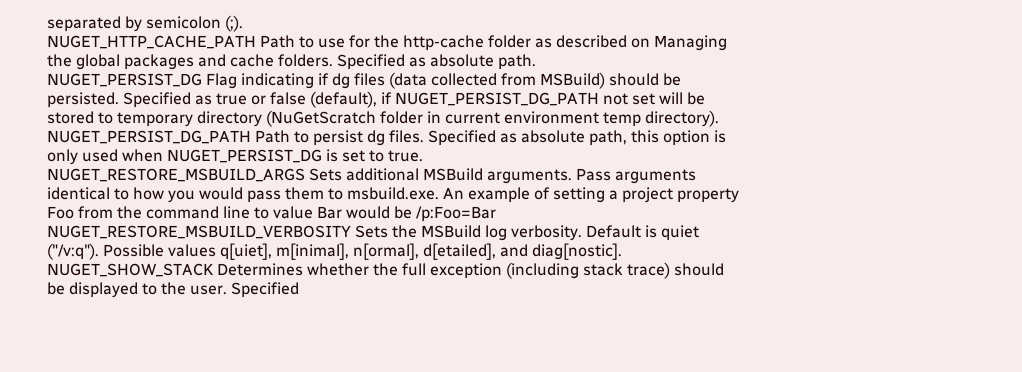separated by semicolon (;).
NUGET_HTTP_CACHE_PATH Path to use for the http-cache folder as described on Managing the global packages and cache folders. Specified as absolute path.
NUGET_PERSIST_DG Flag indicating if dg files (data collected from MSBuild) should be persisted. Specified as true or false (default), if NUGET_PERSIST_DG_PATH not set will be stored to temporary directory (NuGetScratch folder in current environment temp directory).
NUGET_PERSIST_DG_PATH Path to persist dg files. Specified as absolute path, this option is only used when NUGET_PERSIST_DG is set to true.
NUGET_RESTORE_MSBUILD_ARGS Sets additional MSBuild arguments. Pass arguments identical to how you would pass them to msbuild.exe. An example of setting a project property Foo from the command line to value Bar would be /p:Foo=Bar
NUGET_RESTORE_MSBUILD_VERBOSITY Sets the MSBuild log verbosity. Default is quiet ("/v:q"). Possible values q[uiet], m[inimal], n[ormal], d[etailed], and diag[nostic].
NUGET_SHOW_STACK Determines whether the full exception (including stack trace) should be displayed to the user. Specified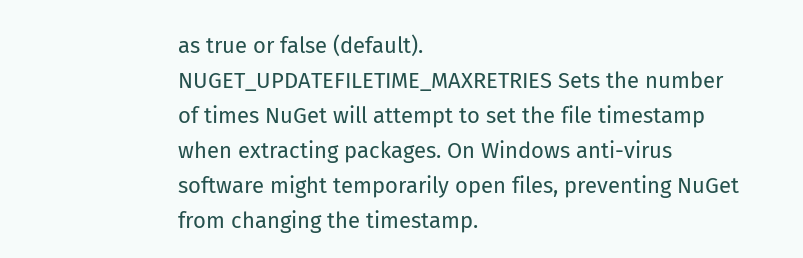as true or false (default).
NUGET_UPDATEFILETIME_MAXRETRIES Sets the number of times NuGet will attempt to set the file timestamp when extracting packages. On Windows anti-virus software might temporarily open files, preventing NuGet from changing the timestamp.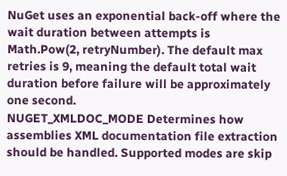NuGet uses an exponential back-off where the wait duration between attempts is Math.Pow(2, retryNumber). The default max retries is 9, meaning the default total wait duration before failure will be approximately one second.
NUGET_XMLDOC_MODE Determines how assemblies XML documentation file extraction should be handled. Supported modes are skip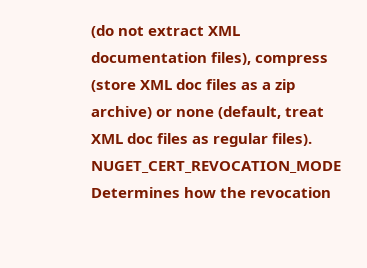(do not extract XML documentation files), compress (store XML doc files as a zip archive) or none (default, treat XML doc files as regular files).
NUGET_CERT_REVOCATION_MODE Determines how the revocation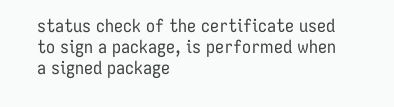status check of the certificate used to sign a package, is performed when a signed package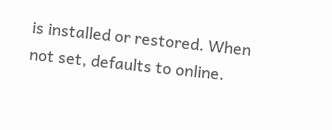is installed or restored. When not set, defaults to online.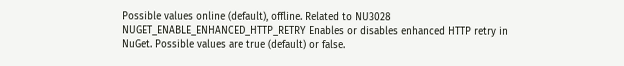Possible values online (default), offline. Related to NU3028
NUGET_ENABLE_ENHANCED_HTTP_RETRY Enables or disables enhanced HTTP retry in NuGet. Possible values are true (default) or false.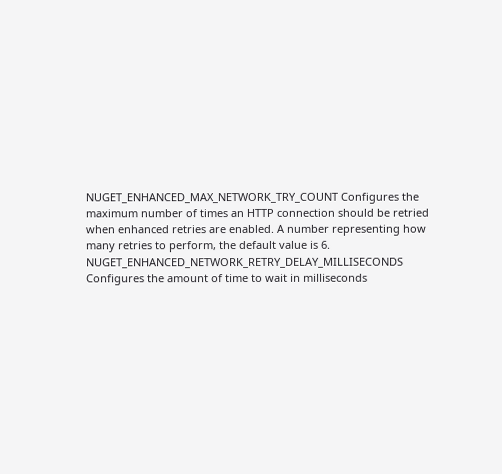NUGET_ENHANCED_MAX_NETWORK_TRY_COUNT Configures the maximum number of times an HTTP connection should be retried when enhanced retries are enabled. A number representing how many retries to perform, the default value is 6.
NUGET_ENHANCED_NETWORK_RETRY_DELAY_MILLISECONDS Configures the amount of time to wait in milliseconds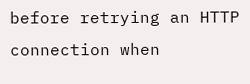before retrying an HTTP connection when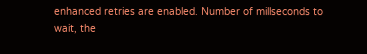enhanced retries are enabled. Number of millseconds to wait, the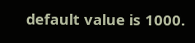default value is 1000.